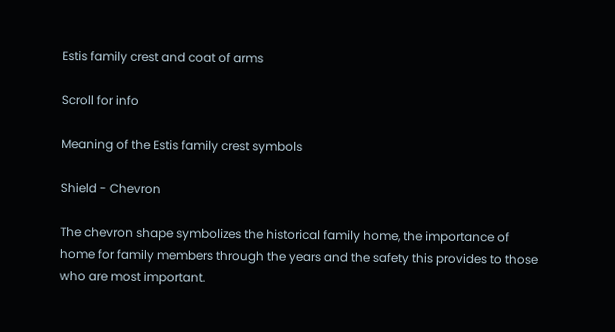Estis family crest and coat of arms

Scroll for info

Meaning of the Estis family crest symbols

Shield - Chevron

The chevron shape symbolizes the historical family home, the importance of home for family members through the years and the safety this provides to those who are most important.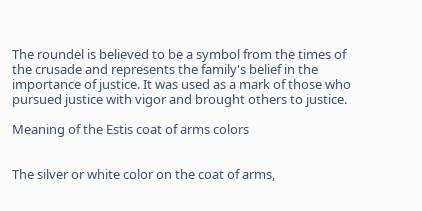The roundel is believed to be a symbol from the times of the crusade and represents the family's belief in the importance of justice. It was used as a mark of those who pursued justice with vigor and brought others to justice.

Meaning of the Estis coat of arms colors


The silver or white color on the coat of arms,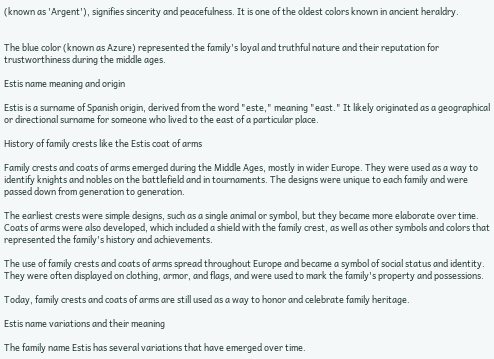(known as 'Argent'), signifies sincerity and peacefulness. It is one of the oldest colors known in ancient heraldry.


The blue color (known as Azure) represented the family's loyal and truthful nature and their reputation for trustworthiness during the middle ages.

Estis name meaning and origin

Estis is a surname of Spanish origin, derived from the word "este," meaning "east." It likely originated as a geographical or directional surname for someone who lived to the east of a particular place.

History of family crests like the Estis coat of arms

Family crests and coats of arms emerged during the Middle Ages, mostly in wider Europe. They were used as a way to identify knights and nobles on the battlefield and in tournaments. The designs were unique to each family and were passed down from generation to generation.

The earliest crests were simple designs, such as a single animal or symbol, but they became more elaborate over time. Coats of arms were also developed, which included a shield with the family crest, as well as other symbols and colors that represented the family's history and achievements.

The use of family crests and coats of arms spread throughout Europe and became a symbol of social status and identity. They were often displayed on clothing, armor, and flags, and were used to mark the family's property and possessions.

Today, family crests and coats of arms are still used as a way to honor and celebrate family heritage.

Estis name variations and their meaning

The family name Estis has several variations that have emerged over time.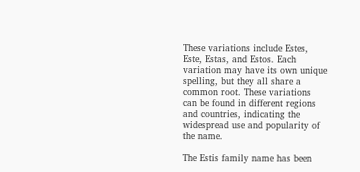These variations include Estes, Este, Estas, and Estos. Each variation may have its own unique spelling, but they all share a common root. These variations can be found in different regions and countries, indicating the widespread use and popularity of the name.

The Estis family name has been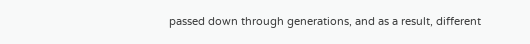passed down through generations, and as a result, different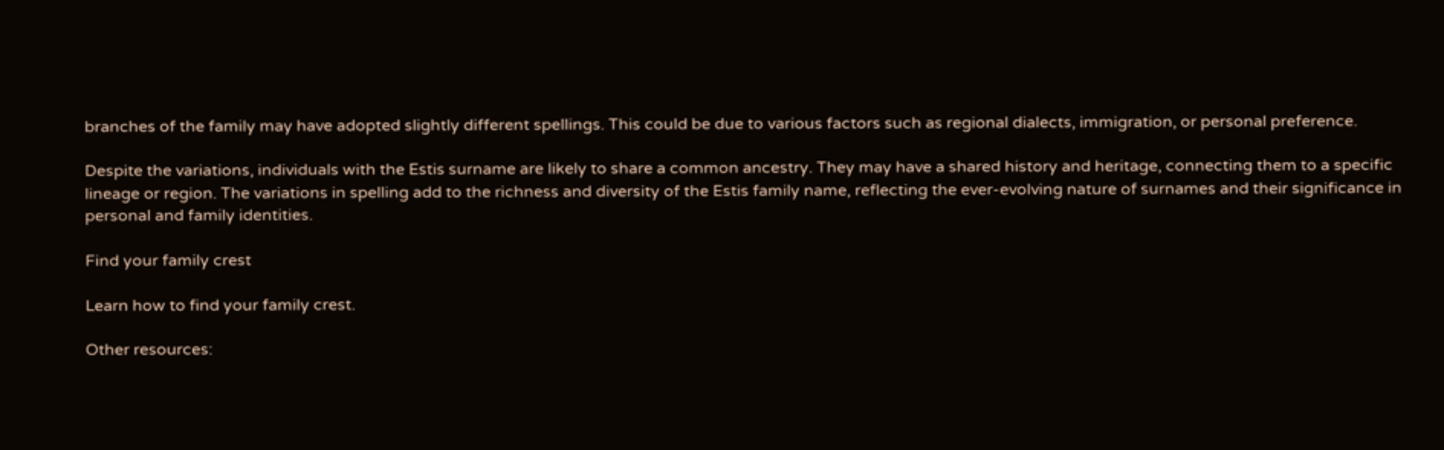branches of the family may have adopted slightly different spellings. This could be due to various factors such as regional dialects, immigration, or personal preference.

Despite the variations, individuals with the Estis surname are likely to share a common ancestry. They may have a shared history and heritage, connecting them to a specific lineage or region. The variations in spelling add to the richness and diversity of the Estis family name, reflecting the ever-evolving nature of surnames and their significance in personal and family identities.

Find your family crest

Learn how to find your family crest.

Other resources: